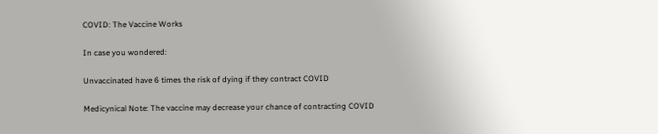COVID: The Vaccine Works

In case you wondered:

Unvaccinated have 6 times the risk of dying if they contract COVID

Medicynical Note: The vaccine may decrease your chance of contracting COVID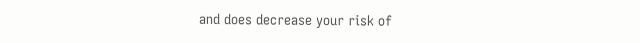and does decrease your risk of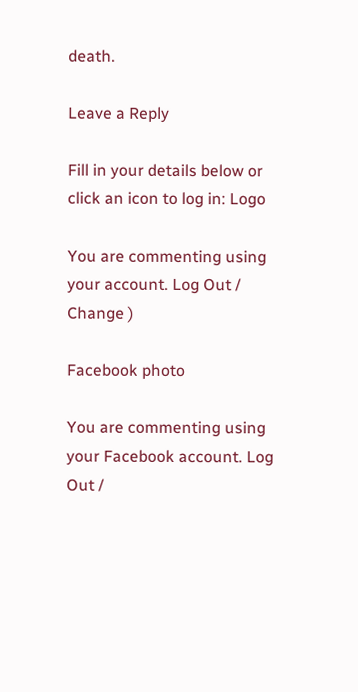death.

Leave a Reply

Fill in your details below or click an icon to log in: Logo

You are commenting using your account. Log Out /  Change )

Facebook photo

You are commenting using your Facebook account. Log Out /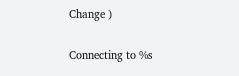Change )

Connecting to %s